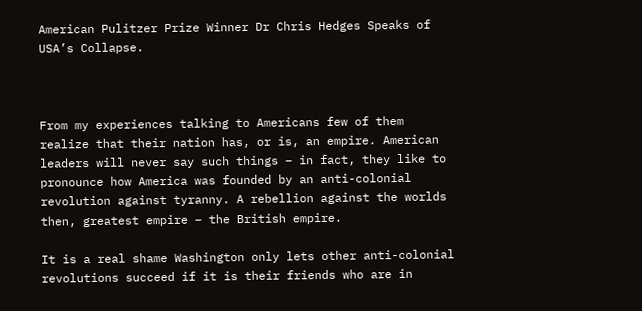American Pulitzer Prize Winner Dr Chris Hedges Speaks of USA’s Collapse.



From my experiences talking to Americans few of them realize that their nation has, or is, an empire. American leaders will never say such things – in fact, they like to pronounce how America was founded by an anti-colonial revolution against tyranny. A rebellion against the worlds then, greatest empire – the British empire.

It is a real shame Washington only lets other anti-colonial revolutions succeed if it is their friends who are in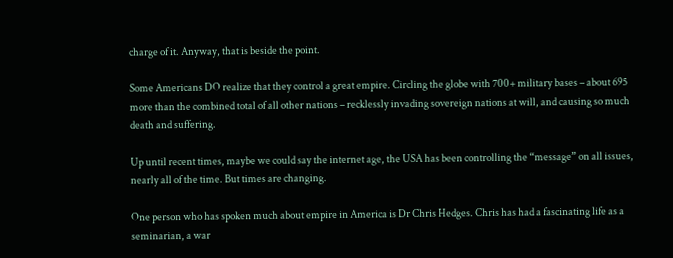charge of it. Anyway, that is beside the point.

Some Americans DO realize that they control a great empire. Circling the globe with 700+ military bases – about 695 more than the combined total of all other nations – recklessly invading sovereign nations at will, and causing so much death and suffering.

Up until recent times, maybe we could say the internet age, the USA has been controlling the “message” on all issues, nearly all of the time. But times are changing.

One person who has spoken much about empire in America is Dr Chris Hedges. Chris has had a fascinating life as a seminarian, a war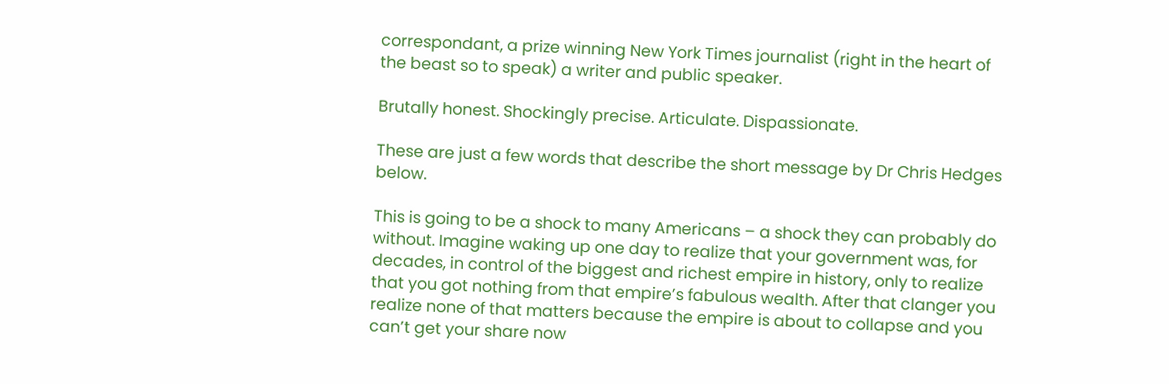correspondant, a prize winning New York Times journalist (right in the heart of the beast so to speak) a writer and public speaker.

Brutally honest. Shockingly precise. Articulate. Dispassionate.

These are just a few words that describe the short message by Dr Chris Hedges below.

This is going to be a shock to many Americans – a shock they can probably do without. Imagine waking up one day to realize that your government was, for decades, in control of the biggest and richest empire in history, only to realize that you got nothing from that empire’s fabulous wealth. After that clanger you realize none of that matters because the empire is about to collapse and you can’t get your share now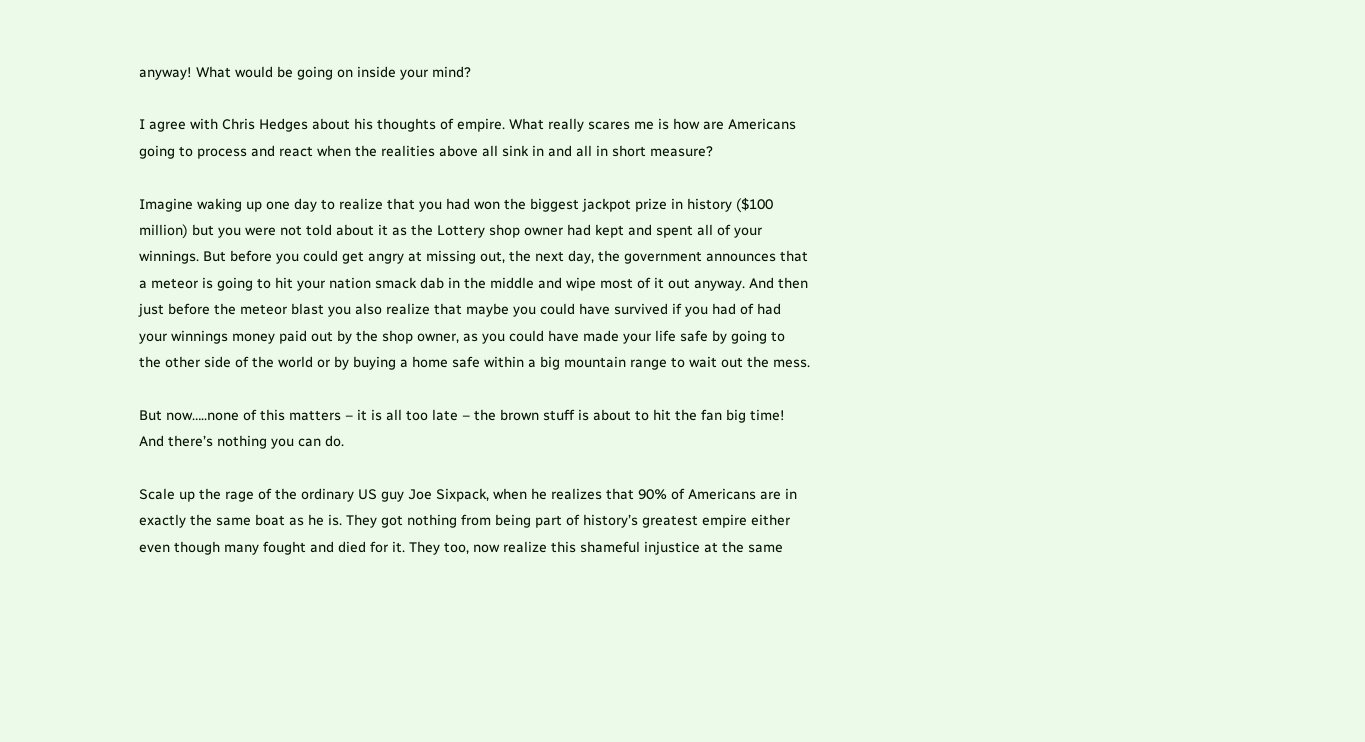anyway! What would be going on inside your mind?

I agree with Chris Hedges about his thoughts of empire. What really scares me is how are Americans going to process and react when the realities above all sink in and all in short measure?

Imagine waking up one day to realize that you had won the biggest jackpot prize in history ($100 million) but you were not told about it as the Lottery shop owner had kept and spent all of your winnings. But before you could get angry at missing out, the next day, the government announces that a meteor is going to hit your nation smack dab in the middle and wipe most of it out anyway. And then just before the meteor blast you also realize that maybe you could have survived if you had of had your winnings money paid out by the shop owner, as you could have made your life safe by going to the other side of the world or by buying a home safe within a big mountain range to wait out the mess.

But now…..none of this matters – it is all too late – the brown stuff is about to hit the fan big time! And there’s nothing you can do.

Scale up the rage of the ordinary US guy Joe Sixpack, when he realizes that 90% of Americans are in exactly the same boat as he is. They got nothing from being part of history’s greatest empire either even though many fought and died for it. They too, now realize this shameful injustice at the same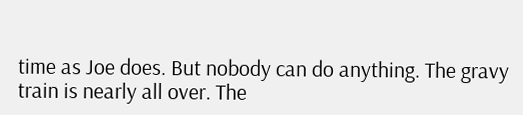time as Joe does. But nobody can do anything. The gravy train is nearly all over. The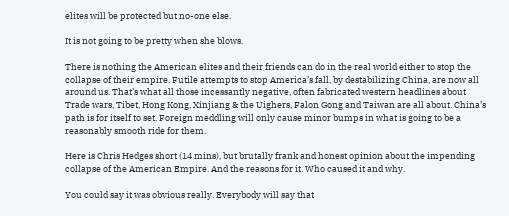elites will be protected but no-one else.

It is not going to be pretty when she blows.

There is nothing the American elites and their friends can do in the real world either to stop the collapse of their empire. Futile attempts to stop America’s fall, by destabilizing China, are now all around us. That’s what all those incessantly negative, often fabricated western headlines about Trade wars, Tibet, Hong Kong, Xinjiang & the Uighers, Falon Gong and Taiwan are all about. China’s path is for itself to set. Foreign meddling will only cause minor bumps in what is going to be a reasonably smooth ride for them.

Here is Chris Hedges short (14 mins), but brutally frank and honest opinion about the impending collapse of the American Empire. And the reasons for it. Who caused it and why.

You could say it was obvious really. Everybody will say that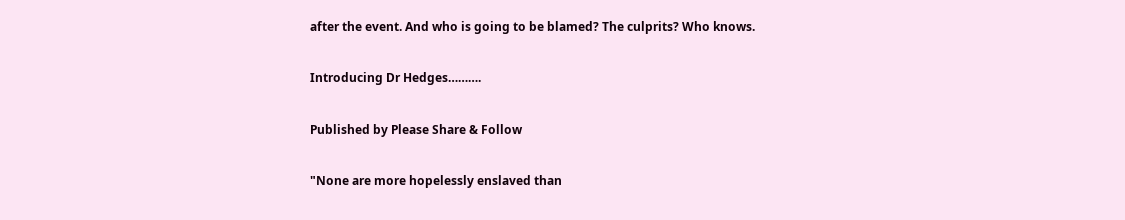after the event. And who is going to be blamed? The culprits? Who knows.

Introducing Dr Hedges……….

Published by Please Share & Follow

"None are more hopelessly enslaved than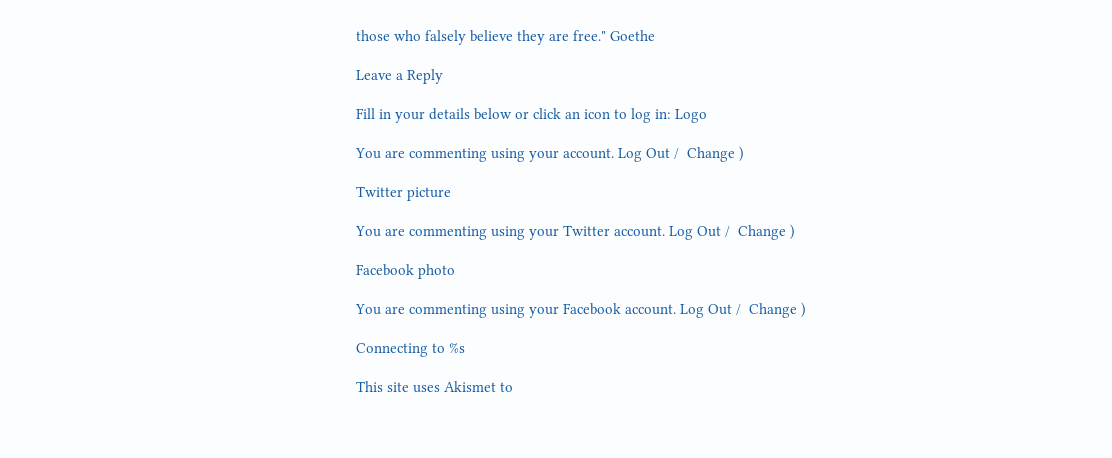those who falsely believe they are free." Goethe

Leave a Reply

Fill in your details below or click an icon to log in: Logo

You are commenting using your account. Log Out /  Change )

Twitter picture

You are commenting using your Twitter account. Log Out /  Change )

Facebook photo

You are commenting using your Facebook account. Log Out /  Change )

Connecting to %s

This site uses Akismet to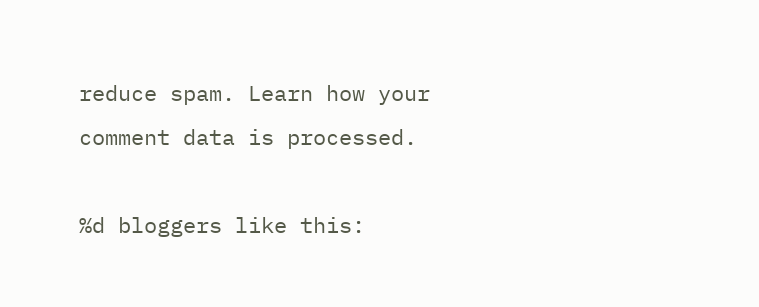reduce spam. Learn how your comment data is processed.

%d bloggers like this: